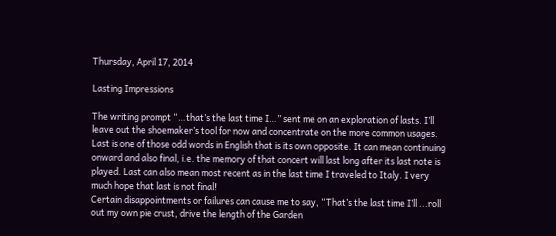Thursday, April 17, 2014

Lasting Impressions

The writing prompt “…that’s the last time I…” sent me on an exploration of lasts. I’ll leave out the shoemaker’s tool for now and concentrate on the more common usages. Last is one of those odd words in English that is its own opposite. It can mean continuing onward and also final, i.e. the memory of that concert will last long after its last note is played. Last can also mean most recent as in the last time I traveled to Italy. I very much hope that last is not final!
Certain disappointments or failures can cause me to say, “That’s the last time I’ll ...roll out my own pie crust, drive the length of the Garden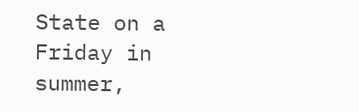State on a Friday in summer,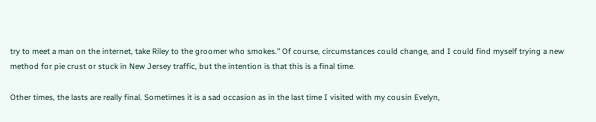try to meet a man on the internet, take Riley to the groomer who smokes." Of course, circumstances could change, and I could find myself trying a new method for pie crust or stuck in New Jersey traffic, but the intention is that this is a final time.

Other times, the lasts are really final. Sometimes it is a sad occasion as in the last time I visited with my cousin Evelyn,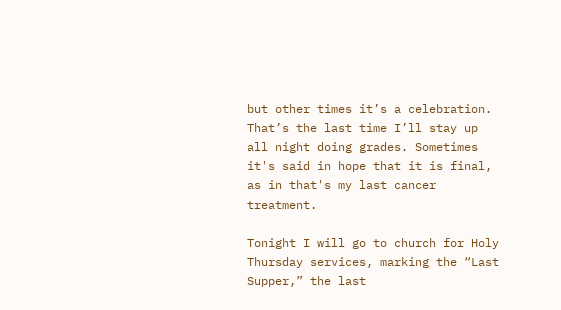but other times it’s a celebration. That’s the last time I’ll stay up all night doing grades. Sometimes it's said in hope that it is final, as in that's my last cancer treatment.

Tonight I will go to church for Holy Thursday services, marking the “Last Supper,” the last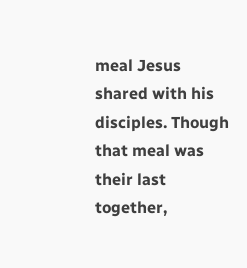meal Jesus shared with his disciples. Though that meal was their last together,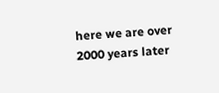here we are over 2000 years later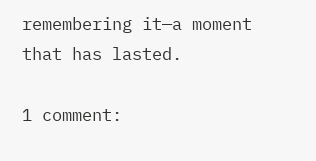remembering it—a moment that has lasted.

1 comment: